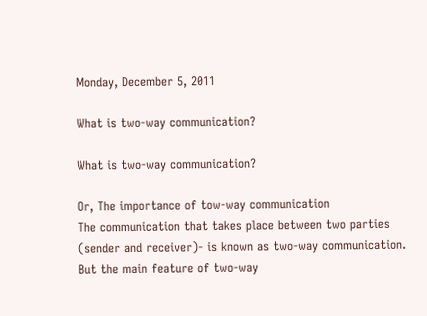Monday, December 5, 2011

What is two-way communication?

What is two-way communication?

Or, The importance of tow-way communication
The communication that takes place between two parties (sender and receiver)- is known as two-way communication. But the main feature of two-way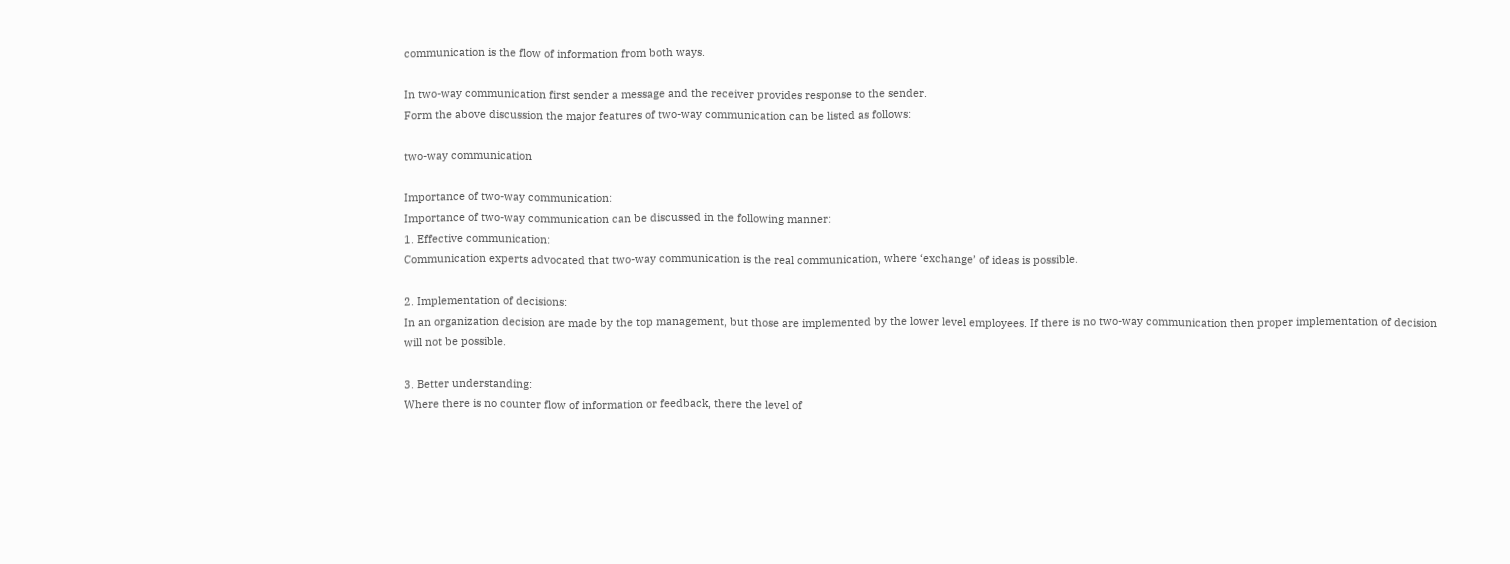communication is the flow of information from both ways.

In two-way communication first sender a message and the receiver provides response to the sender.
Form the above discussion the major features of two-way communication can be listed as follows:

two-way communication

Importance of two-way communication:
Importance of two-way communication can be discussed in the following manner:
1. Effective communication:
Communication experts advocated that two-way communication is the real communication, where ‘exchange’ of ideas is possible.

2. Implementation of decisions:
In an organization decision are made by the top management, but those are implemented by the lower level employees. If there is no two-way communication then proper implementation of decision will not be possible.

3. Better understanding:
Where there is no counter flow of information or feedback, there the level of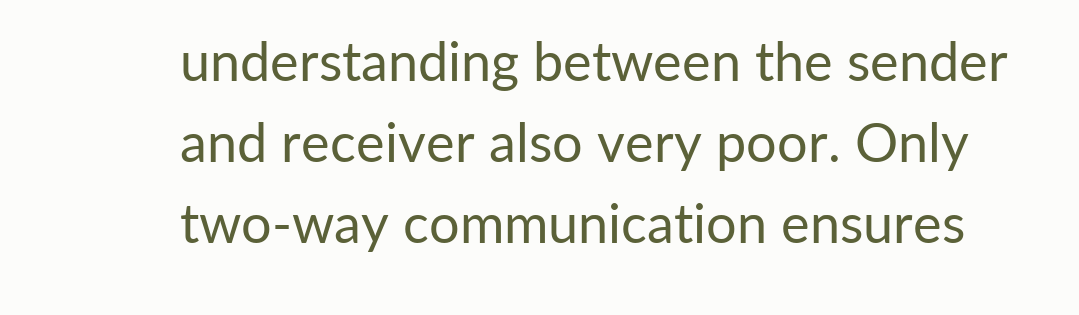understanding between the sender and receiver also very poor. Only two-way communication ensures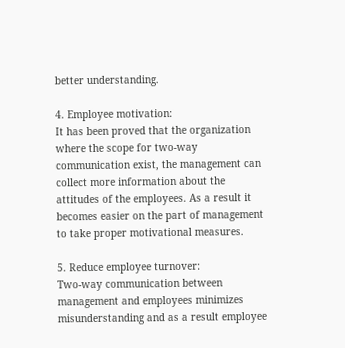better understanding.

4. Employee motivation:
It has been proved that the organization where the scope for two-way communication exist, the management can collect more information about the attitudes of the employees. As a result it becomes easier on the part of management to take proper motivational measures.

5. Reduce employee turnover:
Two-way communication between management and employees minimizes misunderstanding and as a result employee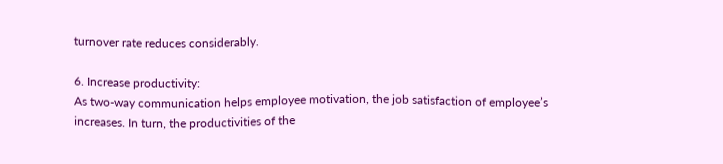turnover rate reduces considerably.

6. Increase productivity:
As two-way communication helps employee motivation, the job satisfaction of employee’s increases. In turn, the productivities of the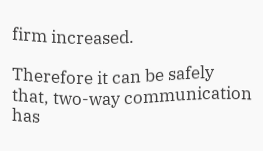firm increased.

Therefore it can be safely that, two-way communication has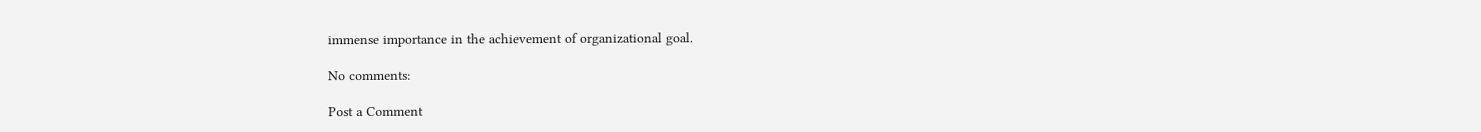immense importance in the achievement of organizational goal.

No comments:

Post a Comment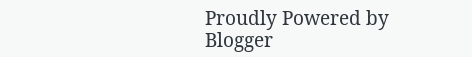Proudly Powered by Blogger